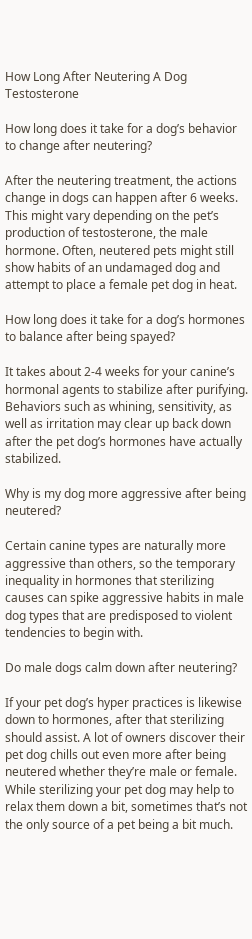How Long After Neutering A Dog Testosterone

How long does it take for a dog’s behavior to change after neutering?

After the neutering treatment, the actions change in dogs can happen after 6 weeks. This might vary depending on the pet’s production of testosterone, the male hormone. Often, neutered pets might still show habits of an undamaged dog and attempt to place a female pet dog in heat.

How long does it take for a dog’s hormones to balance after being spayed?

It takes about 2-4 weeks for your canine’s hormonal agents to stabilize after purifying. Behaviors such as whining, sensitivity, as well as irritation may clear up back down after the pet dog’s hormones have actually stabilized.

Why is my dog more aggressive after being neutered?

Certain canine types are naturally more aggressive than others, so the temporary inequality in hormones that sterilizing causes can spike aggressive habits in male dog types that are predisposed to violent tendencies to begin with.

Do male dogs calm down after neutering?

If your pet dog’s hyper practices is likewise down to hormones, after that sterilizing should assist. A lot of owners discover their pet dog chills out even more after being neutered whether they’re male or female. While sterilizing your pet dog may help to relax them down a bit, sometimes that’s not the only source of a pet being a bit much.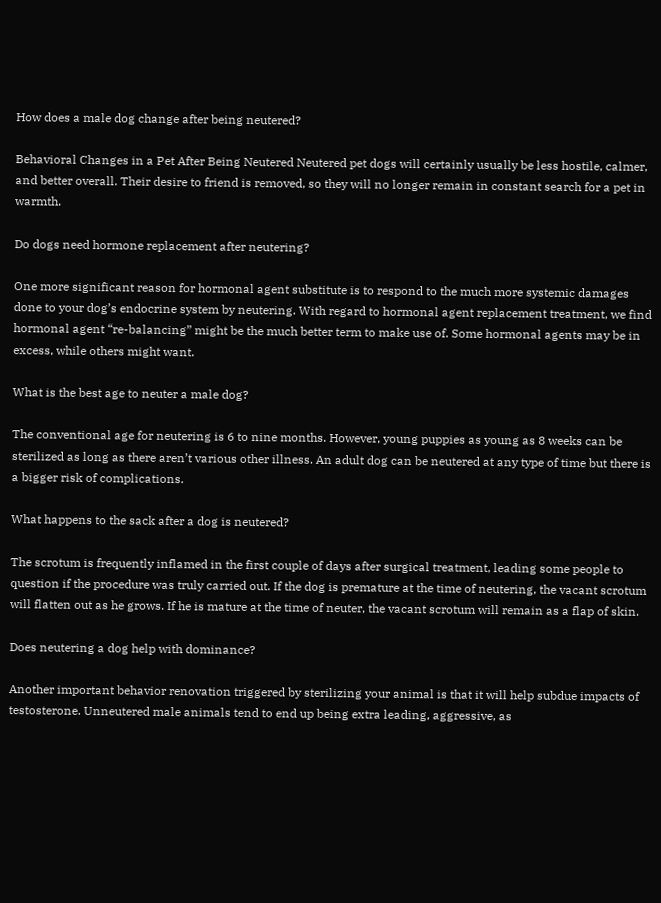How does a male dog change after being neutered?

Behavioral Changes in a Pet After Being Neutered Neutered pet dogs will certainly usually be less hostile, calmer, and better overall. Their desire to friend is removed, so they will no longer remain in constant search for a pet in warmth.

Do dogs need hormone replacement after neutering?

One more significant reason for hormonal agent substitute is to respond to the much more systemic damages done to your dog’s endocrine system by neutering. With regard to hormonal agent replacement treatment, we find hormonal agent “re-balancing” might be the much better term to make use of. Some hormonal agents may be in excess, while others might want.

What is the best age to neuter a male dog?

The conventional age for neutering is 6 to nine months. However, young puppies as young as 8 weeks can be sterilized as long as there aren’t various other illness. An adult dog can be neutered at any type of time but there is a bigger risk of complications.

What happens to the sack after a dog is neutered?

The scrotum is frequently inflamed in the first couple of days after surgical treatment, leading some people to question if the procedure was truly carried out. If the dog is premature at the time of neutering, the vacant scrotum will flatten out as he grows. If he is mature at the time of neuter, the vacant scrotum will remain as a flap of skin.

Does neutering a dog help with dominance?

Another important behavior renovation triggered by sterilizing your animal is that it will help subdue impacts of testosterone. Unneutered male animals tend to end up being extra leading, aggressive, as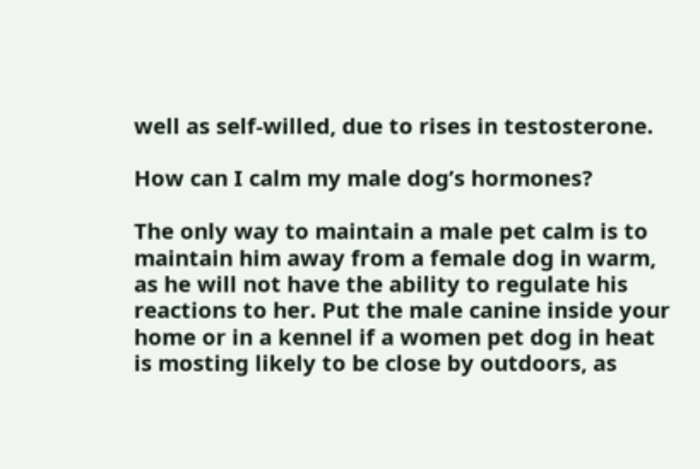well as self-willed, due to rises in testosterone.

How can I calm my male dog’s hormones?

The only way to maintain a male pet calm is to maintain him away from a female dog in warm, as he will not have the ability to regulate his reactions to her. Put the male canine inside your home or in a kennel if a women pet dog in heat is mosting likely to be close by outdoors, as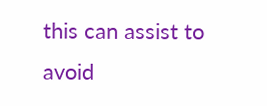this can assist to avoid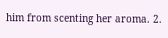him from scenting her aroma. 2.